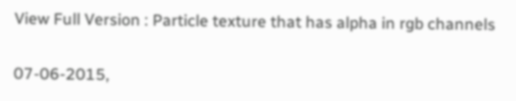View Full Version : Particle texture that has alpha in rgb channels

07-06-2015,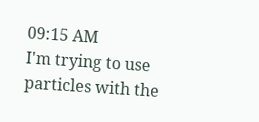09:15 AM
I'm trying to use particles with the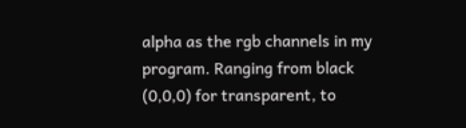alpha as the rgb channels in my program. Ranging from black (0,0,0) for transparent, to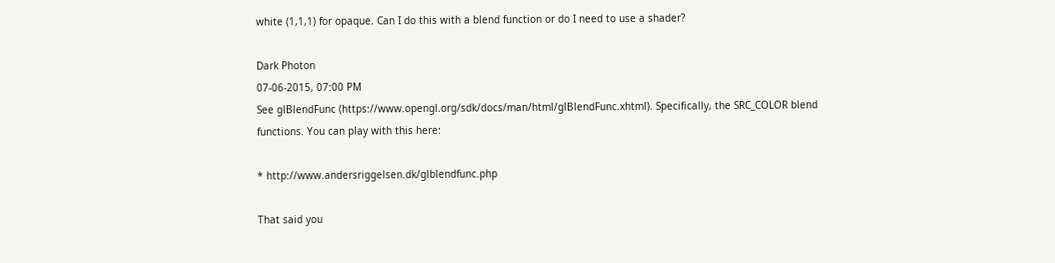white (1,1,1) for opaque. Can I do this with a blend function or do I need to use a shader?

Dark Photon
07-06-2015, 07:00 PM
See glBlendFunc (https://www.opengl.org/sdk/docs/man/html/glBlendFunc.xhtml). Specifically, the SRC_COLOR blend functions. You can play with this here:

* http://www.andersriggelsen.dk/glblendfunc.php

That said you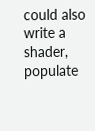could also write a shader, populate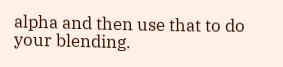alpha and then use that to do your blending.